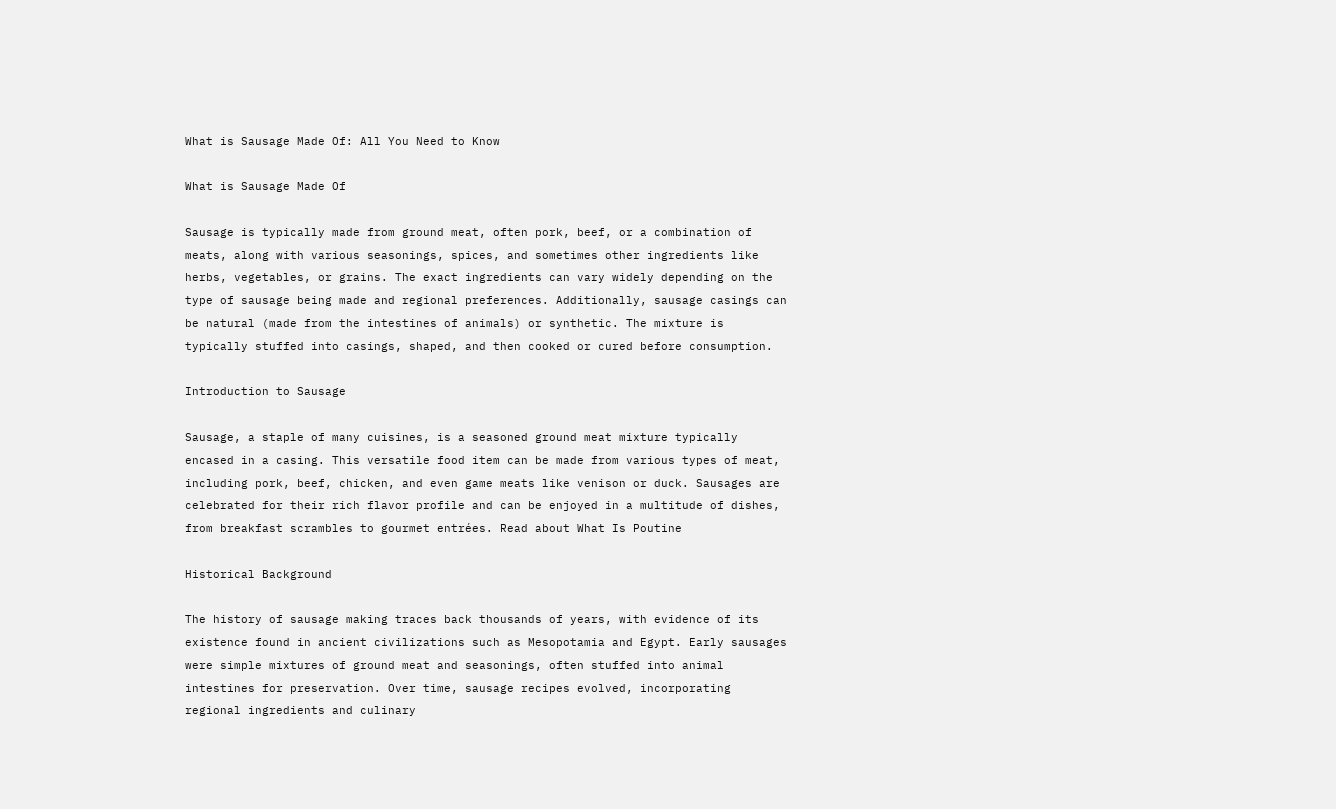What is Sausage Made Of: All You Need to Know

What is Sausage Made Of

Sausage is typically made from ground meat, often pork, beef, or a combination of meats, along with various seasonings, spices, and sometimes other ingredients like herbs, vegetables, or grains. The exact ingredients can vary widely depending on the type of sausage being made and regional preferences. Additionally, sausage casings can be natural (made from the intestines of animals) or synthetic. The mixture is typically stuffed into casings, shaped, and then cooked or cured before consumption.

Introduction to Sausage

Sausage, a staple of many cuisines, is a seasoned ground meat mixture typically encased in a casing. This versatile food item can be made from various types of meat, including pork, beef, chicken, and even game meats like venison or duck. Sausages are celebrated for their rich flavor profile and can be enjoyed in a multitude of dishes, from breakfast scrambles to gourmet entrées. Read about What Is Poutine

Historical Background

The history of sausage making traces back thousands of years, with evidence of its existence found in ancient civilizations such as Mesopotamia and Egypt. Early sausages were simple mixtures of ground meat and seasonings, often stuffed into animal intestines for preservation. Over time, sausage recipes evolved, incorporating regional ingredients and culinary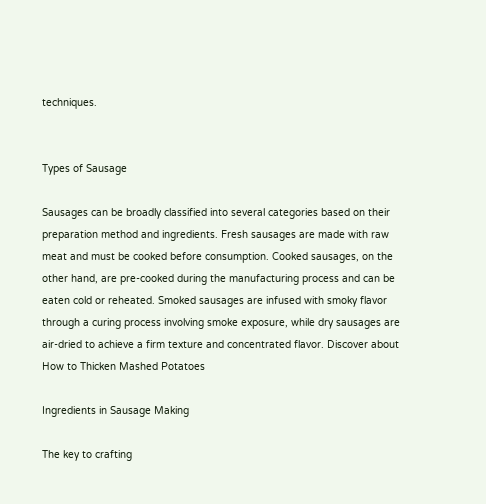techniques.


Types of Sausage

Sausages can be broadly classified into several categories based on their preparation method and ingredients. Fresh sausages are made with raw meat and must be cooked before consumption. Cooked sausages, on the other hand, are pre-cooked during the manufacturing process and can be eaten cold or reheated. Smoked sausages are infused with smoky flavor through a curing process involving smoke exposure, while dry sausages are air-dried to achieve a firm texture and concentrated flavor. Discover about How to Thicken Mashed Potatoes

Ingredients in Sausage Making

The key to crafting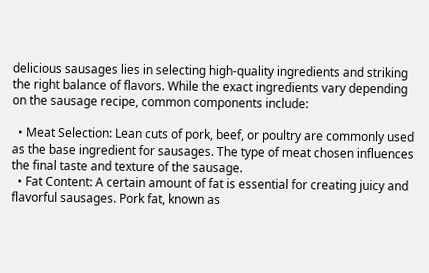delicious sausages lies in selecting high-quality ingredients and striking the right balance of flavors. While the exact ingredients vary depending on the sausage recipe, common components include:

  • Meat Selection: Lean cuts of pork, beef, or poultry are commonly used as the base ingredient for sausages. The type of meat chosen influences the final taste and texture of the sausage.
  • Fat Content: A certain amount of fat is essential for creating juicy and flavorful sausages. Pork fat, known as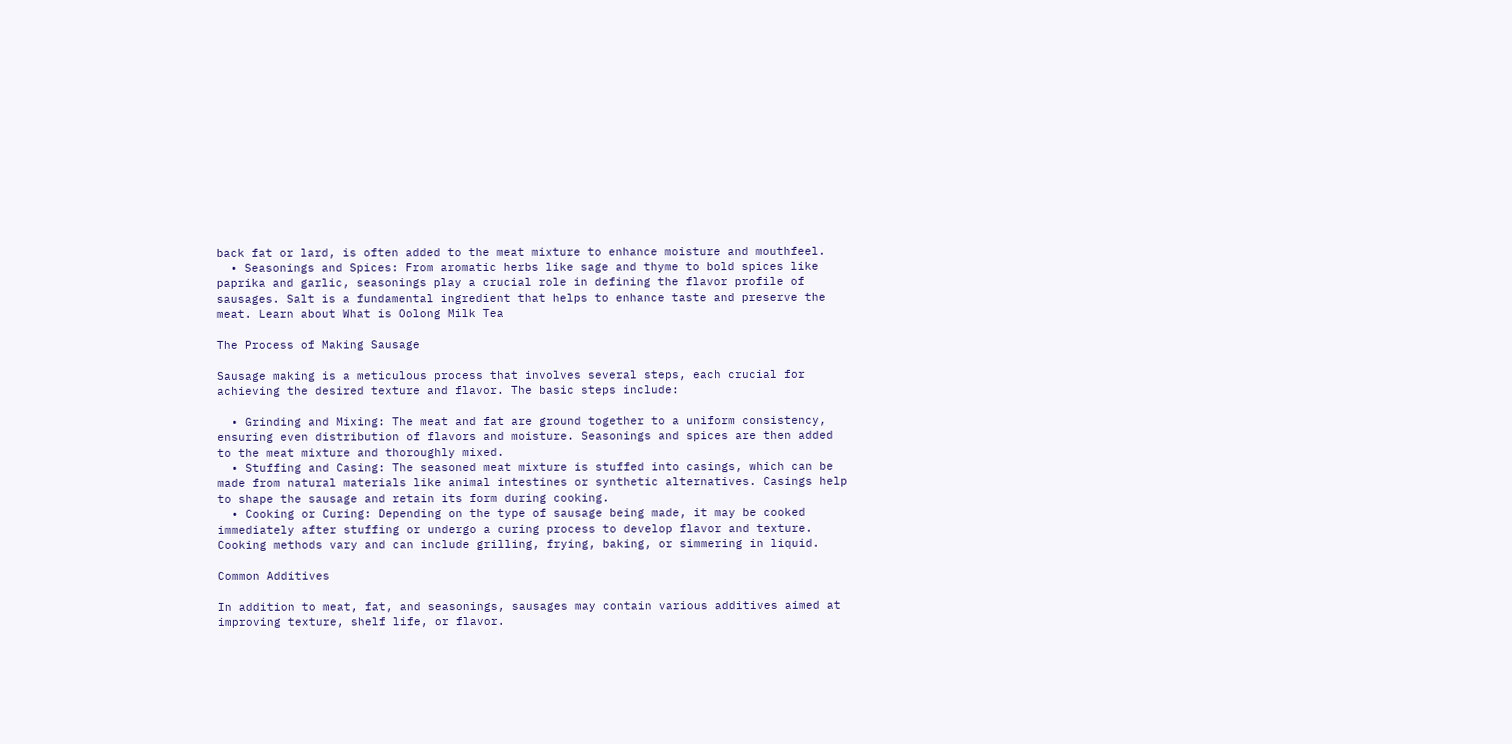back fat or lard, is often added to the meat mixture to enhance moisture and mouthfeel.
  • Seasonings and Spices: From aromatic herbs like sage and thyme to bold spices like paprika and garlic, seasonings play a crucial role in defining the flavor profile of sausages. Salt is a fundamental ingredient that helps to enhance taste and preserve the meat. Learn about What is Oolong Milk Tea

The Process of Making Sausage

Sausage making is a meticulous process that involves several steps, each crucial for achieving the desired texture and flavor. The basic steps include:

  • Grinding and Mixing: The meat and fat are ground together to a uniform consistency, ensuring even distribution of flavors and moisture. Seasonings and spices are then added to the meat mixture and thoroughly mixed.
  • Stuffing and Casing: The seasoned meat mixture is stuffed into casings, which can be made from natural materials like animal intestines or synthetic alternatives. Casings help to shape the sausage and retain its form during cooking.
  • Cooking or Curing: Depending on the type of sausage being made, it may be cooked immediately after stuffing or undergo a curing process to develop flavor and texture. Cooking methods vary and can include grilling, frying, baking, or simmering in liquid.

Common Additives

In addition to meat, fat, and seasonings, sausages may contain various additives aimed at improving texture, shelf life, or flavor.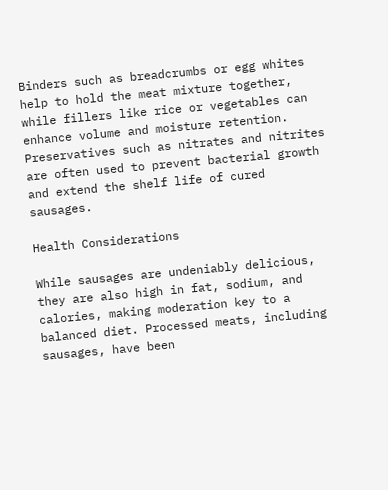Binders such as breadcrumbs or egg whites help to hold the meat mixture together, while fillers like rice or vegetables can enhance volume and moisture retention. Preservatives such as nitrates and nitrites are often used to prevent bacterial growth and extend the shelf life of cured sausages.

Health Considerations

While sausages are undeniably delicious, they are also high in fat, sodium, and calories, making moderation key to a balanced diet. Processed meats, including sausages, have been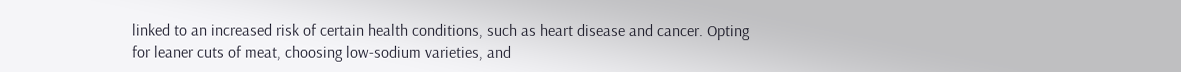linked to an increased risk of certain health conditions, such as heart disease and cancer. Opting for leaner cuts of meat, choosing low-sodium varieties, and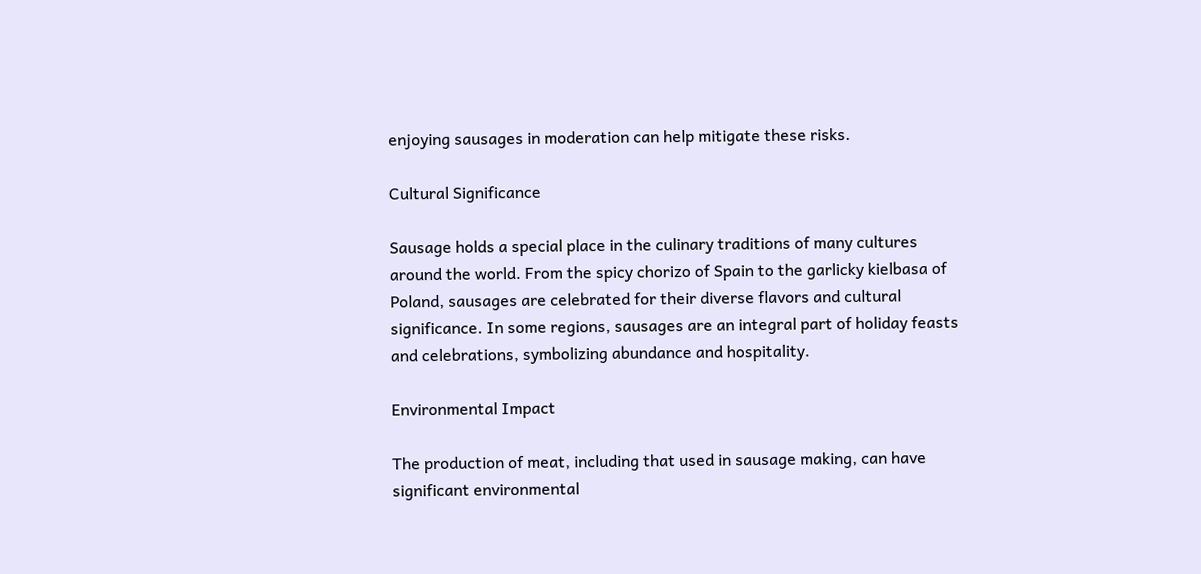enjoying sausages in moderation can help mitigate these risks.

Cultural Significance

Sausage holds a special place in the culinary traditions of many cultures around the world. From the spicy chorizo of Spain to the garlicky kielbasa of Poland, sausages are celebrated for their diverse flavors and cultural significance. In some regions, sausages are an integral part of holiday feasts and celebrations, symbolizing abundance and hospitality.

Environmental Impact

The production of meat, including that used in sausage making, can have significant environmental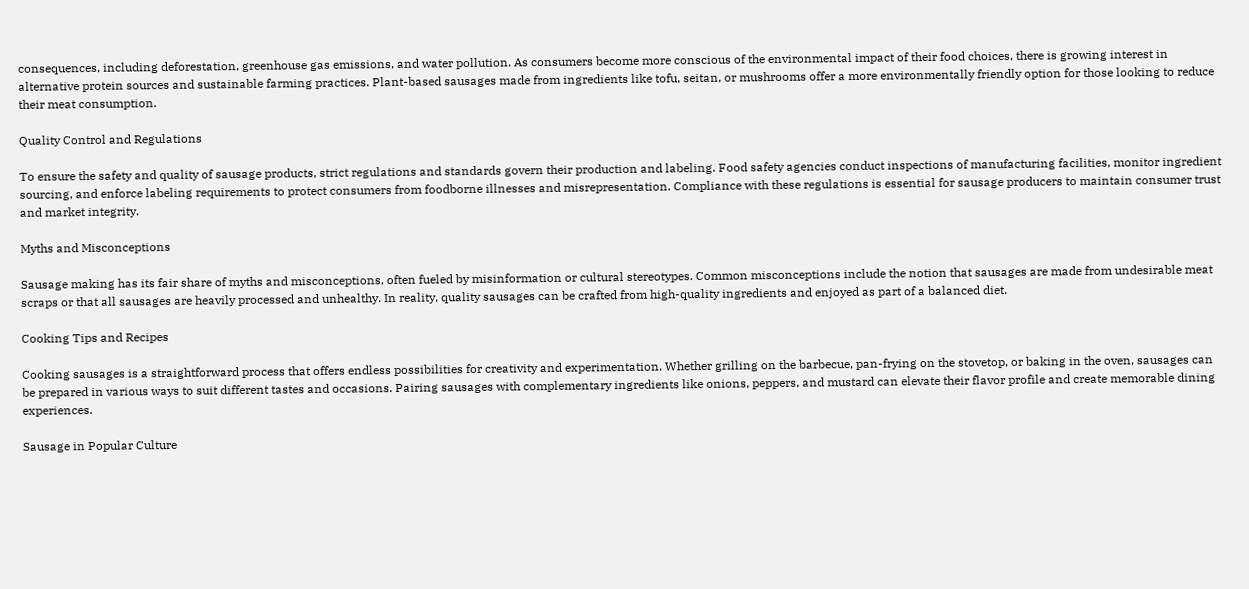consequences, including deforestation, greenhouse gas emissions, and water pollution. As consumers become more conscious of the environmental impact of their food choices, there is growing interest in alternative protein sources and sustainable farming practices. Plant-based sausages made from ingredients like tofu, seitan, or mushrooms offer a more environmentally friendly option for those looking to reduce their meat consumption.

Quality Control and Regulations

To ensure the safety and quality of sausage products, strict regulations and standards govern their production and labeling. Food safety agencies conduct inspections of manufacturing facilities, monitor ingredient sourcing, and enforce labeling requirements to protect consumers from foodborne illnesses and misrepresentation. Compliance with these regulations is essential for sausage producers to maintain consumer trust and market integrity.

Myths and Misconceptions

Sausage making has its fair share of myths and misconceptions, often fueled by misinformation or cultural stereotypes. Common misconceptions include the notion that sausages are made from undesirable meat scraps or that all sausages are heavily processed and unhealthy. In reality, quality sausages can be crafted from high-quality ingredients and enjoyed as part of a balanced diet.

Cooking Tips and Recipes

Cooking sausages is a straightforward process that offers endless possibilities for creativity and experimentation. Whether grilling on the barbecue, pan-frying on the stovetop, or baking in the oven, sausages can be prepared in various ways to suit different tastes and occasions. Pairing sausages with complementary ingredients like onions, peppers, and mustard can elevate their flavor profile and create memorable dining experiences.

Sausage in Popular Culture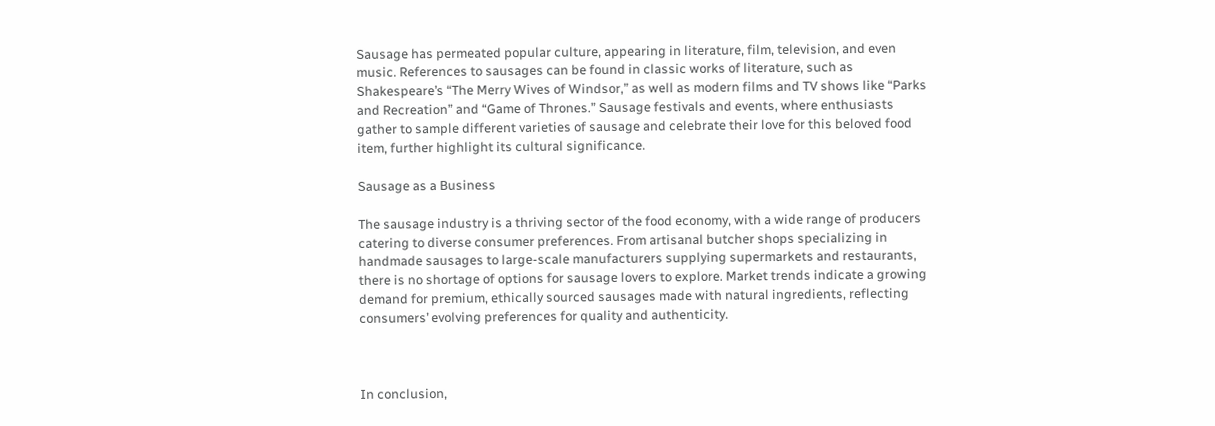Sausage has permeated popular culture, appearing in literature, film, television, and even music. References to sausages can be found in classic works of literature, such as Shakespeare’s “The Merry Wives of Windsor,” as well as modern films and TV shows like “Parks and Recreation” and “Game of Thrones.” Sausage festivals and events, where enthusiasts gather to sample different varieties of sausage and celebrate their love for this beloved food item, further highlight its cultural significance.

Sausage as a Business

The sausage industry is a thriving sector of the food economy, with a wide range of producers catering to diverse consumer preferences. From artisanal butcher shops specializing in handmade sausages to large-scale manufacturers supplying supermarkets and restaurants, there is no shortage of options for sausage lovers to explore. Market trends indicate a growing demand for premium, ethically sourced sausages made with natural ingredients, reflecting consumers’ evolving preferences for quality and authenticity.



In conclusion,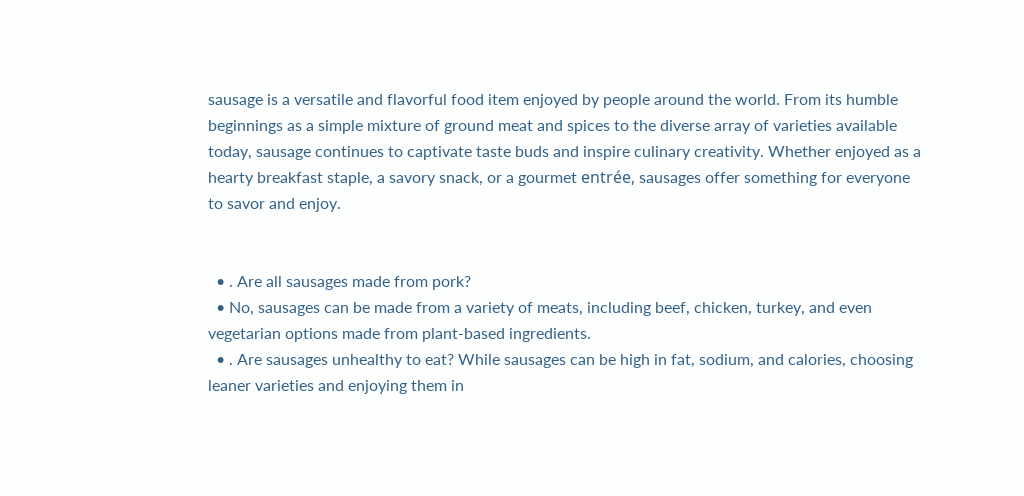sausage is a versatile and flavorful food item enjoyed by people around the world. From its humble beginnings as a simple mixture of ground meat and spices to the diverse array of varieties available today, sausage continues to captivate taste buds and inspire culinary creativity. Whether enjoyed as a hearty breakfast staple, a savory snack, or a gourmet entrée, sausages offer something for everyone to savor and enjoy.


  • . Are all sausages made from pork?
  • No, sausages can be made from a variety of meats, including beef, chicken, turkey, and even vegetarian options made from plant-based ingredients.
  • . Are sausages unhealthy to eat? While sausages can be high in fat, sodium, and calories, choosing leaner varieties and enjoying them in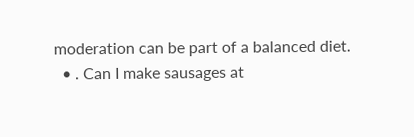moderation can be part of a balanced diet.
  • . Can I make sausages at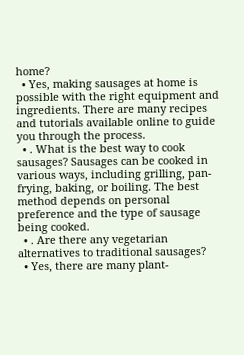home?
  • Yes, making sausages at home is possible with the right equipment and ingredients. There are many recipes and tutorials available online to guide you through the process.
  • . What is the best way to cook sausages? Sausages can be cooked in various ways, including grilling, pan-frying, baking, or boiling. The best method depends on personal preference and the type of sausage being cooked.
  • . Are there any vegetarian alternatives to traditional sausages?
  • Yes, there are many plant-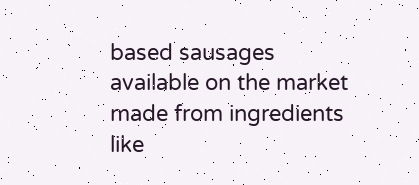based sausages available on the market made from ingredients like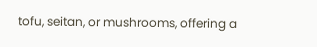tofu, seitan, or mushrooms, offering a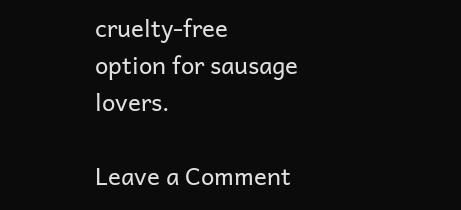cruelty-free option for sausage lovers.

Leave a Comment